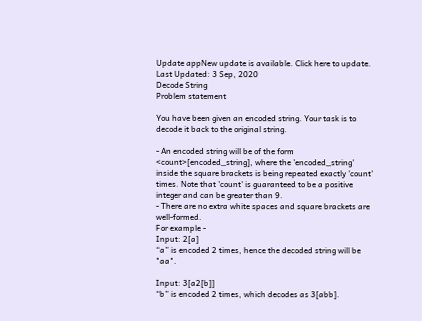Update appNew update is available. Click here to update.
Last Updated: 3 Sep, 2020
Decode String
Problem statement

You have been given an encoded string. Your task is to decode it back to the original string.

- An encoded string will be of the form <count>[encoded_string], where the 'encoded_string' inside the square brackets is being repeated exactly 'count' times. Note that 'count' is guaranteed to be a positive integer and can be greater than 9.
- There are no extra white spaces and square brackets are well-formed.
For example -
Input: 2[a]
“a” is encoded 2 times, hence the decoded string will be "aa".

Input: 3[a2[b]]
“b” is encoded 2 times, which decodes as 3[abb].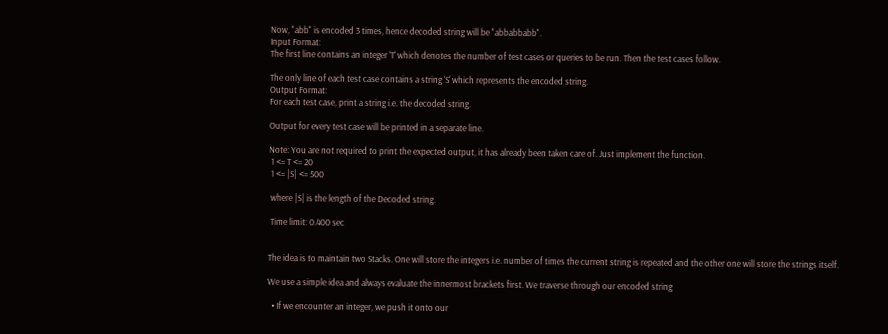Now, "abb" is encoded 3 times, hence decoded string will be "abbabbabb".
Input Format:
The first line contains an integer 'T' which denotes the number of test cases or queries to be run. Then the test cases follow.

The only line of each test case contains a string 'S' which represents the encoded string.
Output Format:
For each test case, print a string i.e. the decoded string.

Output for every test case will be printed in a separate line.

Note: You are not required to print the expected output, it has already been taken care of. Just implement the function.
 1 <= T <= 20
 1 <= |S| <= 500

 where |S| is the length of the Decoded string.

 Time limit: 0.400 sec


The idea is to maintain two Stacks. One will store the integers i.e. number of times the current string is repeated and the other one will store the strings itself.

We use a simple idea and always evaluate the innermost brackets first. We traverse through our encoded string

  • If we encounter an integer, we push it onto our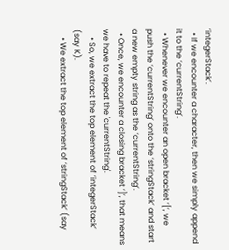‘integerStack’.
  • If we encounter a character, then we simply append it to the ‘currentString’.
  • Whenever we encounter an open bracket ‘[‘, we push the ‘currentString’ onto the ‘stringStack’ and start a new empty string as the ‘currentString’.
  • Once, we encounter a closing bracket ‘]’, that means we have to repeat the 'currentString'.
    • So, we extract the top element of ‘integerStack’ (say K).
    • We extract the top element of ‘stringStack’ (say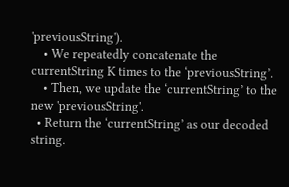'previousString').
    • We repeatedly concatenate the currentString K times to the ‘previousString’.
    • Then, we update the ‘currentString’ to the new 'previousString'.
  • Return the ‘currentString’ as our decoded string.